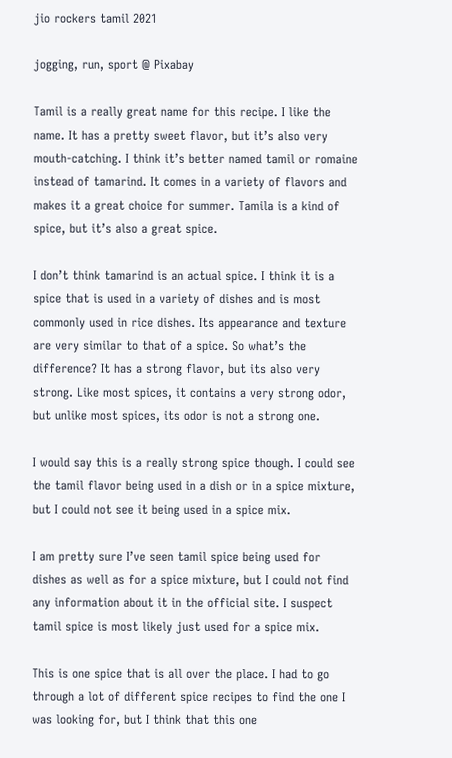jio rockers tamil 2021

jogging, run, sport @ Pixabay

Tamil is a really great name for this recipe. I like the name. It has a pretty sweet flavor, but it’s also very mouth-catching. I think it’s better named tamil or romaine instead of tamarind. It comes in a variety of flavors and makes it a great choice for summer. Tamila is a kind of spice, but it’s also a great spice.

I don’t think tamarind is an actual spice. I think it is a spice that is used in a variety of dishes and is most commonly used in rice dishes. Its appearance and texture are very similar to that of a spice. So what’s the difference? It has a strong flavor, but its also very strong. Like most spices, it contains a very strong odor, but unlike most spices, its odor is not a strong one.

I would say this is a really strong spice though. I could see the tamil flavor being used in a dish or in a spice mixture, but I could not see it being used in a spice mix.

I am pretty sure I’ve seen tamil spice being used for dishes as well as for a spice mixture, but I could not find any information about it in the official site. I suspect tamil spice is most likely just used for a spice mix.

This is one spice that is all over the place. I had to go through a lot of different spice recipes to find the one I was looking for, but I think that this one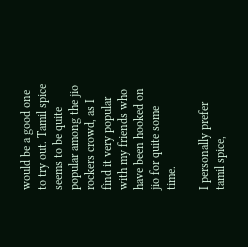would be a good one to try out. Tamil spice seems to be quite popular among the jio rockers crowd, as I find it very popular with my friends who have been hooked on jio for quite some time.

I personally prefer tamil spice,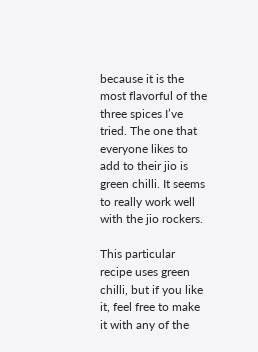because it is the most flavorful of the three spices I’ve tried. The one that everyone likes to add to their jio is green chilli. It seems to really work well with the jio rockers.

This particular recipe uses green chilli, but if you like it, feel free to make it with any of the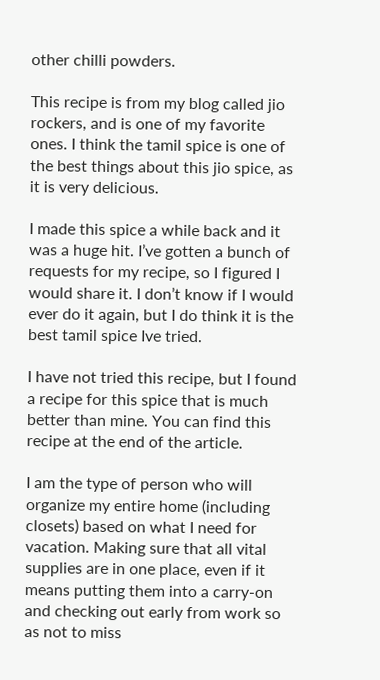other chilli powders.

This recipe is from my blog called jio rockers, and is one of my favorite ones. I think the tamil spice is one of the best things about this jio spice, as it is very delicious.

I made this spice a while back and it was a huge hit. I’ve gotten a bunch of requests for my recipe, so I figured I would share it. I don’t know if I would ever do it again, but I do think it is the best tamil spice Ive tried.

I have not tried this recipe, but I found a recipe for this spice that is much better than mine. You can find this recipe at the end of the article.

I am the type of person who will organize my entire home (including closets) based on what I need for vacation. Making sure that all vital supplies are in one place, even if it means putting them into a carry-on and checking out early from work so as not to miss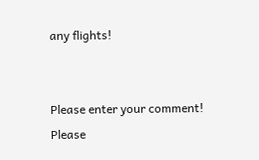any flights!


Please enter your comment!
Please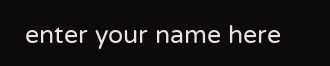enter your name here